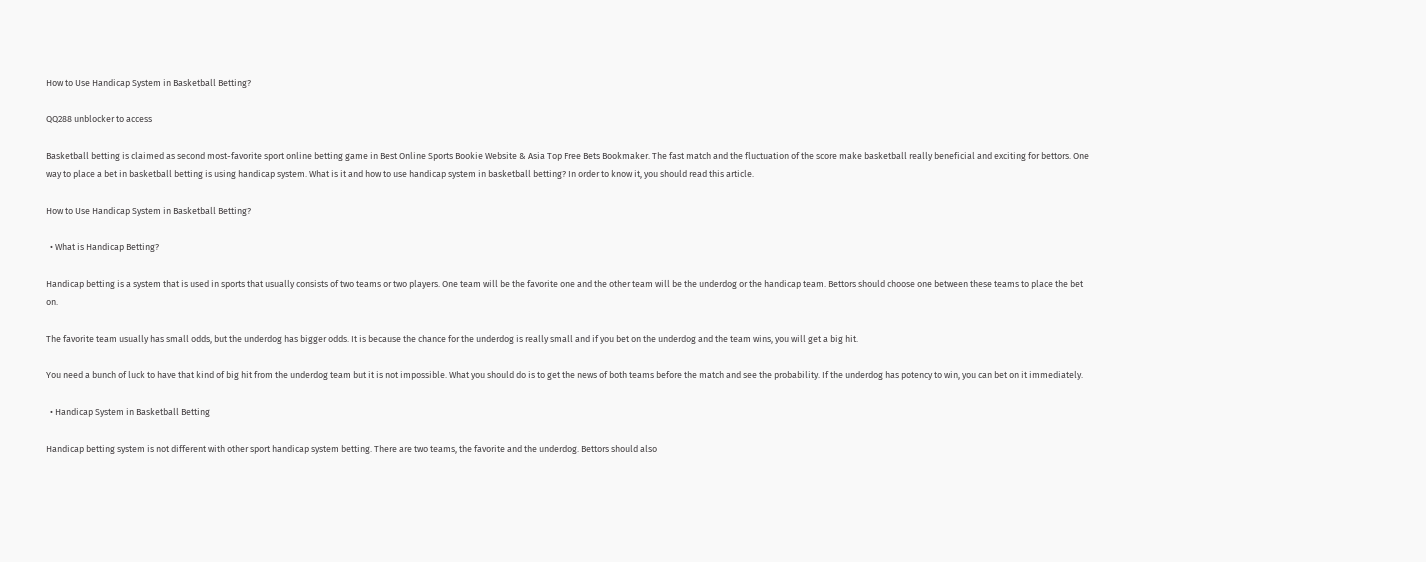How to Use Handicap System in Basketball Betting?

QQ288 unblocker to access

Basketball betting is claimed as second most-favorite sport online betting game in Best Online Sports Bookie Website & Asia Top Free Bets Bookmaker. The fast match and the fluctuation of the score make basketball really beneficial and exciting for bettors. One way to place a bet in basketball betting is using handicap system. What is it and how to use handicap system in basketball betting? In order to know it, you should read this article.

How to Use Handicap System in Basketball Betting?

  • What is Handicap Betting?

Handicap betting is a system that is used in sports that usually consists of two teams or two players. One team will be the favorite one and the other team will be the underdog or the handicap team. Bettors should choose one between these teams to place the bet on.

The favorite team usually has small odds, but the underdog has bigger odds. It is because the chance for the underdog is really small and if you bet on the underdog and the team wins, you will get a big hit.

You need a bunch of luck to have that kind of big hit from the underdog team but it is not impossible. What you should do is to get the news of both teams before the match and see the probability. If the underdog has potency to win, you can bet on it immediately.

  • Handicap System in Basketball Betting

Handicap betting system is not different with other sport handicap system betting. There are two teams, the favorite and the underdog. Bettors should also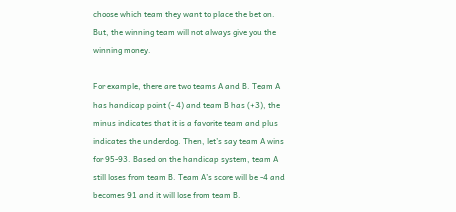choose which team they want to place the bet on.  But, the winning team will not always give you the winning money.

For example, there are two teams A and B. Team A has handicap point (- 4) and team B has (+3), the minus indicates that it is a favorite team and plus indicates the underdog. Then, let’s say team A wins for 95-93. Based on the handicap system, team A still loses from team B. Team A’s score will be -4 and becomes 91 and it will lose from team B.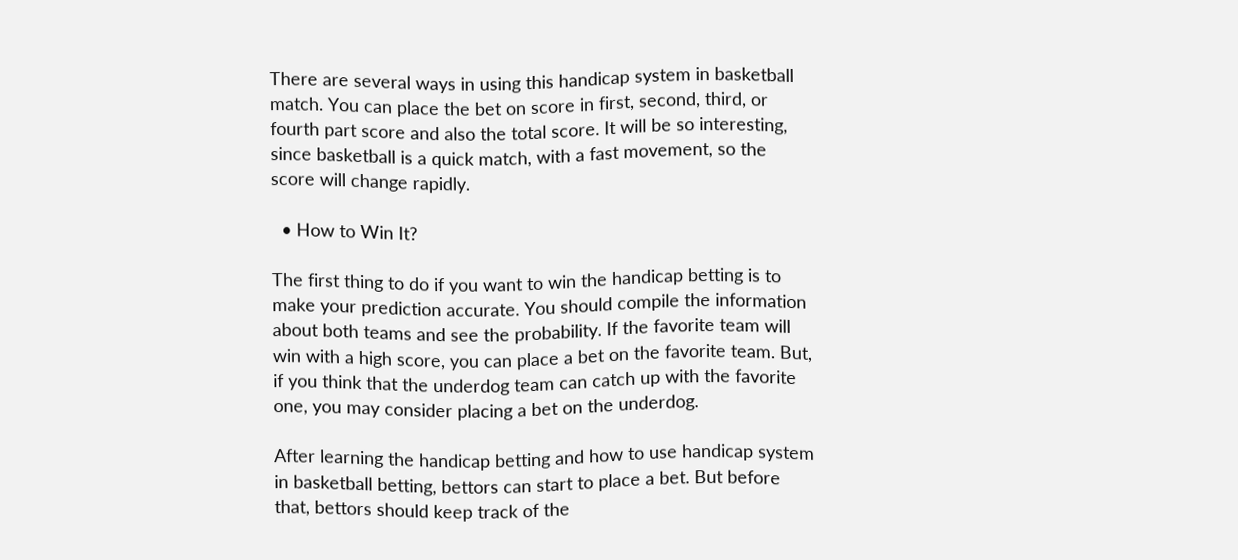There are several ways in using this handicap system in basketball match. You can place the bet on score in first, second, third, or fourth part score and also the total score. It will be so interesting, since basketball is a quick match, with a fast movement, so the score will change rapidly.

  • How to Win It?

The first thing to do if you want to win the handicap betting is to make your prediction accurate. You should compile the information about both teams and see the probability. If the favorite team will win with a high score, you can place a bet on the favorite team. But, if you think that the underdog team can catch up with the favorite one, you may consider placing a bet on the underdog.

After learning the handicap betting and how to use handicap system in basketball betting, bettors can start to place a bet. But before that, bettors should keep track of the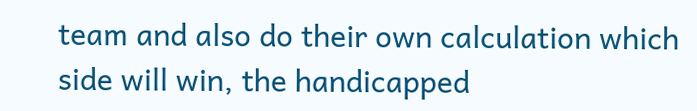team and also do their own calculation which side will win, the handicapped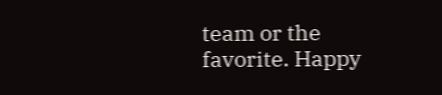team or the favorite. Happy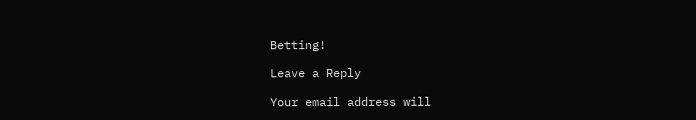Betting!

Leave a Reply

Your email address will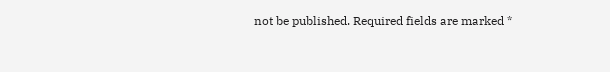not be published. Required fields are marked *